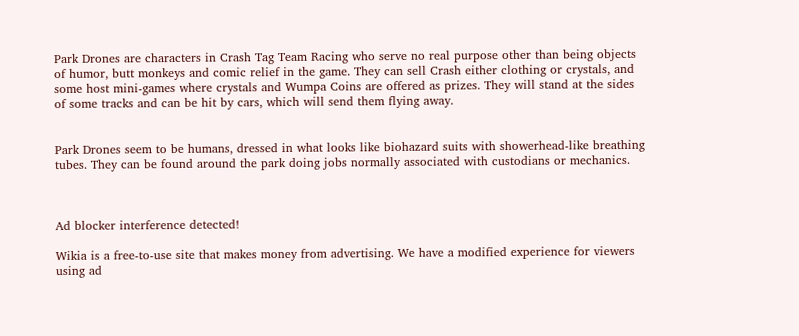Park Drones are characters in Crash Tag Team Racing who serve no real purpose other than being objects of humor, butt monkeys and comic relief in the game. They can sell Crash either clothing or crystals, and some host mini-games where crystals and Wumpa Coins are offered as prizes. They will stand at the sides of some tracks and can be hit by cars, which will send them flying away.


Park Drones seem to be humans, dressed in what looks like biohazard suits with showerhead-like breathing tubes. They can be found around the park doing jobs normally associated with custodians or mechanics.



Ad blocker interference detected!

Wikia is a free-to-use site that makes money from advertising. We have a modified experience for viewers using ad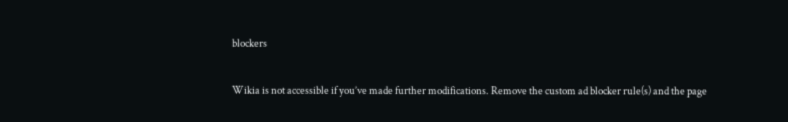blockers

Wikia is not accessible if you’ve made further modifications. Remove the custom ad blocker rule(s) and the page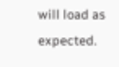will load as expected.